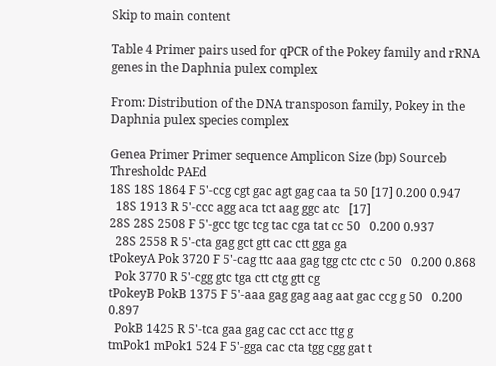Skip to main content

Table 4 Primer pairs used for qPCR of the Pokey family and rRNA genes in the Daphnia pulex complex

From: Distribution of the DNA transposon family, Pokey in the Daphnia pulex species complex

Genea Primer Primer sequence Amplicon Size (bp) Sourceb Thresholdc PAEd
18S 18S 1864 F 5'-ccg cgt gac agt gag caa ta 50 [17] 0.200 0.947
  18S 1913 R 5'-ccc agg aca tct aag ggc atc   [17]
28S 28S 2508 F 5'-gcc tgc tcg tac cga tat cc 50   0.200 0.937
  28S 2558 R 5'-cta gag gct gtt cac ctt gga ga
tPokeyA Pok 3720 F 5'-cag ttc aaa gag tgg ctc ctc c 50   0.200 0.868
  Pok 3770 R 5'-cgg gtc tga ctt ctg gtt cg
tPokeyB PokB 1375 F 5'-aaa gag gag aag aat gac ccg g 50   0.200 0.897
  PokB 1425 R 5'-tca gaa gag cac cct acc ttg g
tmPok1 mPok1 524 F 5'-gga cac cta tgg cgg gat t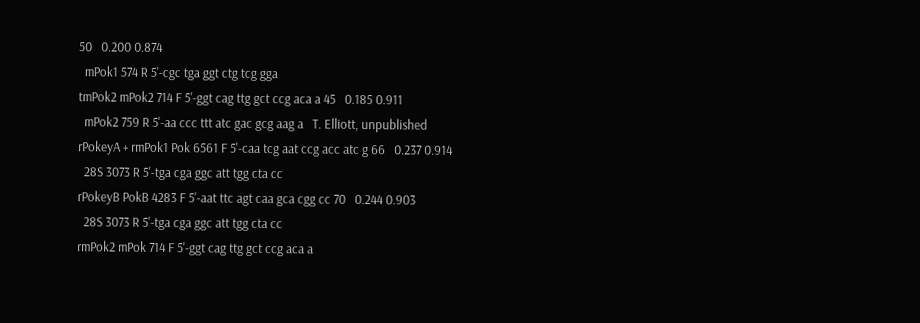50   0.200 0.874
  mPok1 574 R 5'-cgc tga ggt ctg tcg gga
tmPok2 mPok2 714 F 5'-ggt cag ttg gct ccg aca a 45   0.185 0.911
  mPok2 759 R 5'-aa ccc ttt atc gac gcg aag a   T. Elliott, unpublished
rPokeyA + rmPok1 Pok 6561 F 5'-caa tcg aat ccg acc atc g 66   0.237 0.914
  28S 3073 R 5'-tga cga ggc att tgg cta cc
rPokeyB PokB 4283 F 5'-aat ttc agt caa gca cgg cc 70   0.244 0.903
  28S 3073 R 5'-tga cga ggc att tgg cta cc
rmPok2 mPok 714 F 5'-ggt cag ttg gct ccg aca a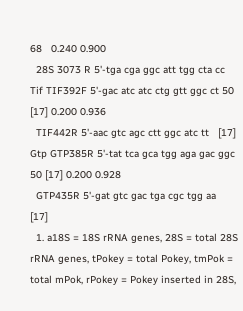68   0.240 0.900
  28S 3073 R 5'-tga cga ggc att tgg cta cc
Tif TIF392F 5'-gac atc atc ctg gtt ggc ct 50 [17] 0.200 0.936
  TIF442R 5'-aac gtc agc ctt ggc atc tt   [17]
Gtp GTP385R 5'-tat tca gca tgg aga gac ggc 50 [17] 0.200 0.928
  GTP435R 5'-gat gtc gac tga cgc tgg aa   [17]
  1. a18S = 18S rRNA genes, 28S = total 28S rRNA genes, tPokey = total Pokey, tmPok = total mPok, rPokey = Pokey inserted in 28S,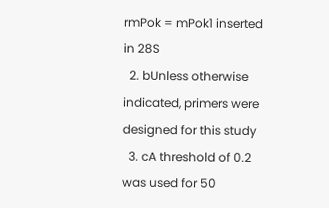rmPok = mPok1 inserted in 28S
  2. bUnless otherwise indicated, primers were designed for this study
  3. cA threshold of 0.2 was used for 50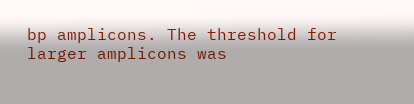bp amplicons. The threshold for larger amplicons was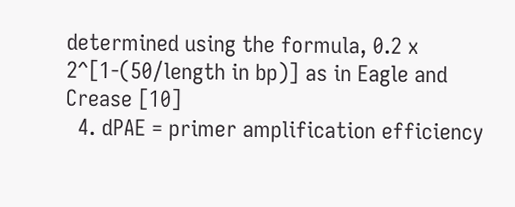determined using the formula, 0.2 x 2^[1-(50/length in bp)] as in Eagle and Crease [10]
  4. dPAE = primer amplification efficiency